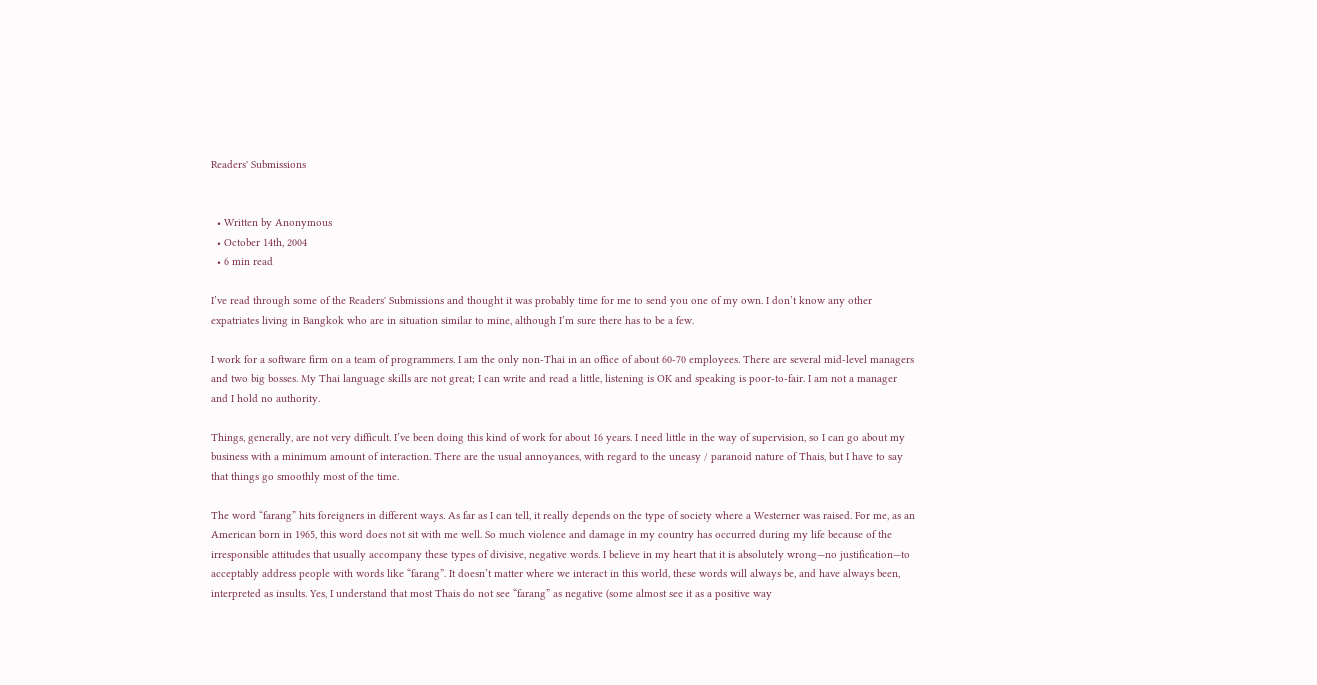Readers' Submissions


  • Written by Anonymous
  • October 14th, 2004
  • 6 min read

I’ve read through some of the Readers' Submissions and thought it was probably time for me to send you one of my own. I don’t know any other expatriates living in Bangkok who are in situation similar to mine, although I’m sure there has to be a few.

I work for a software firm on a team of programmers. I am the only non-Thai in an office of about 60-70 employees. There are several mid-level managers and two big bosses. My Thai language skills are not great; I can write and read a little, listening is OK and speaking is poor-to-fair. I am not a manager and I hold no authority.

Things, generally, are not very difficult. I’ve been doing this kind of work for about 16 years. I need little in the way of supervision, so I can go about my business with a minimum amount of interaction. There are the usual annoyances, with regard to the uneasy / paranoid nature of Thais, but I have to say that things go smoothly most of the time.

The word “farang” hits foreigners in different ways. As far as I can tell, it really depends on the type of society where a Westerner was raised. For me, as an American born in 1965, this word does not sit with me well. So much violence and damage in my country has occurred during my life because of the irresponsible attitudes that usually accompany these types of divisive, negative words. I believe in my heart that it is absolutely wrong—no justification—to acceptably address people with words like “farang”. It doesn’t matter where we interact in this world, these words will always be, and have always been, interpreted as insults. Yes, I understand that most Thais do not see “farang” as negative (some almost see it as a positive way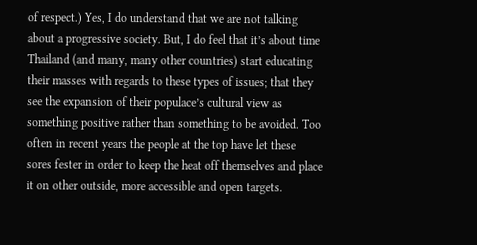of respect.) Yes, I do understand that we are not talking about a progressive society. But, I do feel that it’s about time Thailand (and many, many other countries) start educating their masses with regards to these types of issues; that they see the expansion of their populace’s cultural view as something positive rather than something to be avoided. Too often in recent years the people at the top have let these sores fester in order to keep the heat off themselves and place it on other outside, more accessible and open targets.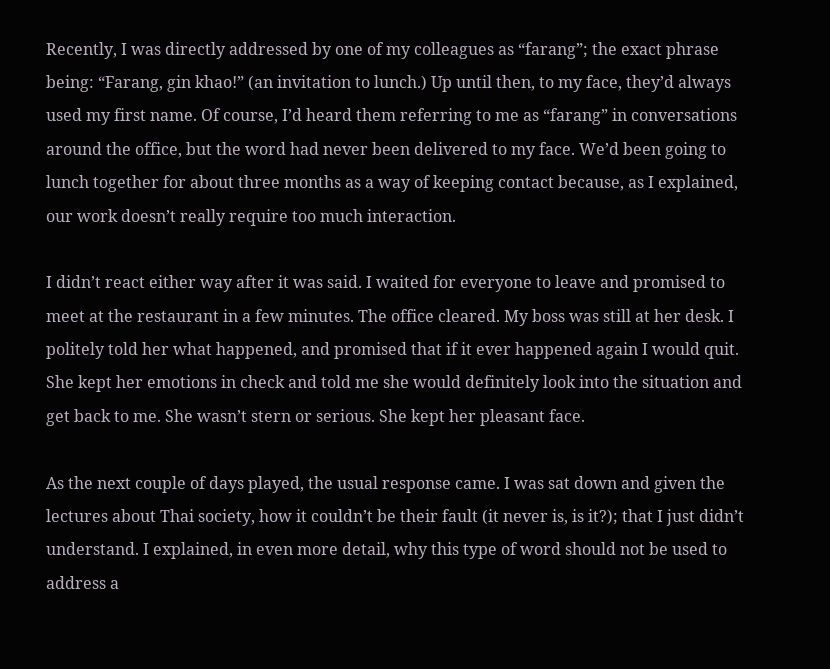Recently, I was directly addressed by one of my colleagues as “farang”; the exact phrase being: “Farang, gin khao!” (an invitation to lunch.) Up until then, to my face, they’d always used my first name. Of course, I’d heard them referring to me as “farang” in conversations around the office, but the word had never been delivered to my face. We’d been going to lunch together for about three months as a way of keeping contact because, as I explained, our work doesn’t really require too much interaction.

I didn’t react either way after it was said. I waited for everyone to leave and promised to meet at the restaurant in a few minutes. The office cleared. My boss was still at her desk. I politely told her what happened, and promised that if it ever happened again I would quit. She kept her emotions in check and told me she would definitely look into the situation and get back to me. She wasn’t stern or serious. She kept her pleasant face.

As the next couple of days played, the usual response came. I was sat down and given the lectures about Thai society, how it couldn’t be their fault (it never is, is it?); that I just didn’t understand. I explained, in even more detail, why this type of word should not be used to address a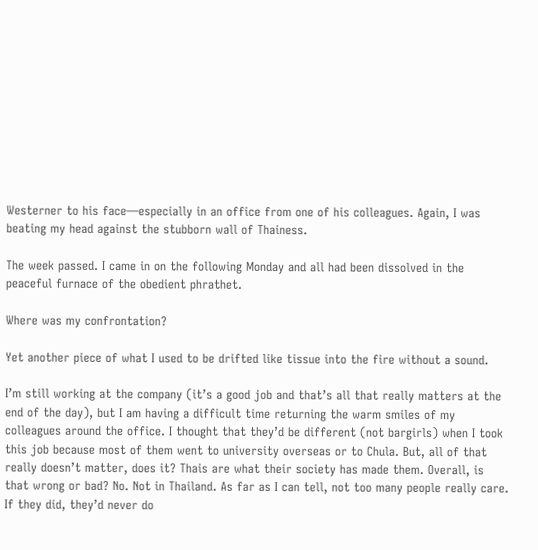Westerner to his face—especially in an office from one of his colleagues. Again, I was beating my head against the stubborn wall of Thainess.

The week passed. I came in on the following Monday and all had been dissolved in the peaceful furnace of the obedient phrathet.

Where was my confrontation?

Yet another piece of what I used to be drifted like tissue into the fire without a sound.

I’m still working at the company (it’s a good job and that’s all that really matters at the end of the day), but I am having a difficult time returning the warm smiles of my colleagues around the office. I thought that they’d be different (not bargirls) when I took this job because most of them went to university overseas or to Chula. But, all of that really doesn’t matter, does it? Thais are what their society has made them. Overall, is that wrong or bad? No. Not in Thailand. As far as I can tell, not too many people really care. If they did, they’d never do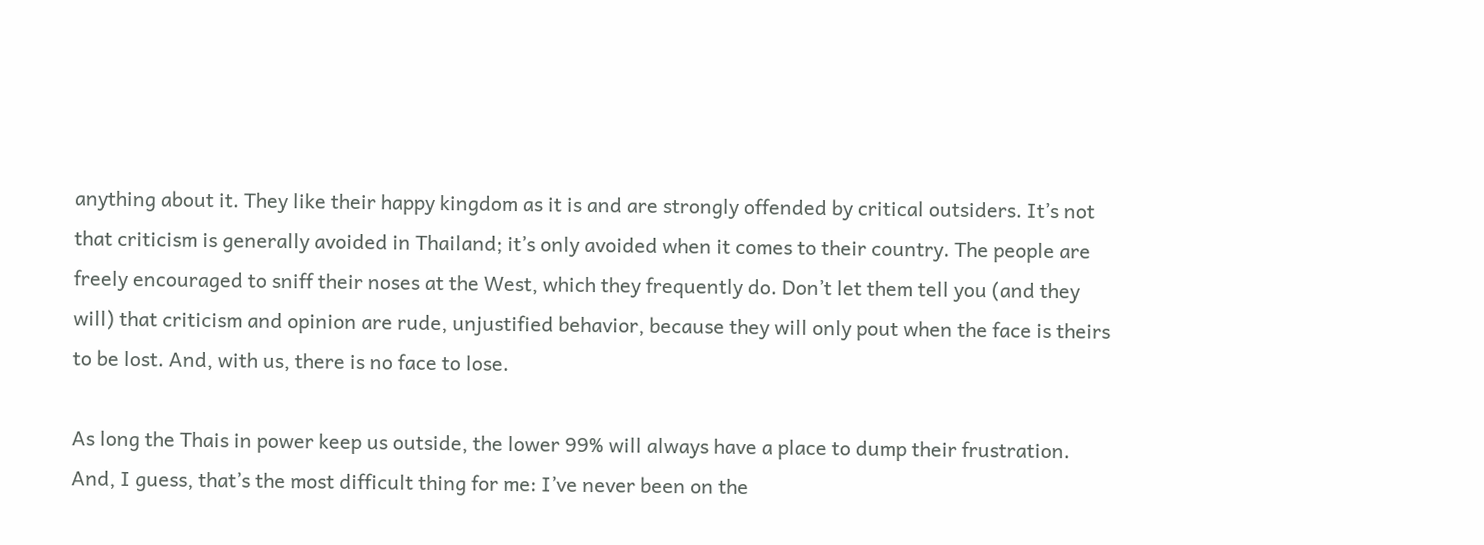anything about it. They like their happy kingdom as it is and are strongly offended by critical outsiders. It’s not that criticism is generally avoided in Thailand; it’s only avoided when it comes to their country. The people are freely encouraged to sniff their noses at the West, which they frequently do. Don’t let them tell you (and they will) that criticism and opinion are rude, unjustified behavior, because they will only pout when the face is theirs to be lost. And, with us, there is no face to lose.

As long the Thais in power keep us outside, the lower 99% will always have a place to dump their frustration. And, I guess, that’s the most difficult thing for me: I’ve never been on the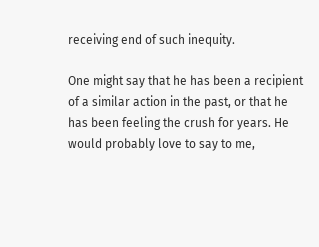receiving end of such inequity.

One might say that he has been a recipient of a similar action in the past, or that he has been feeling the crush for years. He would probably love to say to me,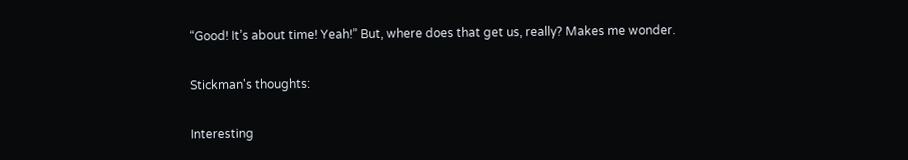“Good! It’s about time! Yeah!” But, where does that get us, really? Makes me wonder.

Stickman's thoughts:

Interesting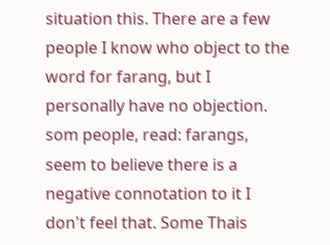situation this. There are a few people I know who object to the word for farang, but I personally have no objection. som people, read: farangs, seem to believe there is a negative connotation to it I don't feel that. Some Thais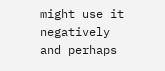might use it negatively and perhaps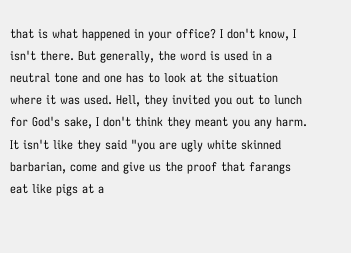that is what happened in your office? I don't know, I isn't there. But generally, the word is used in a neutral tone and one has to look at the situation where it was used. Hell, they invited you out to lunch for God's sake, I don't think they meant you any harm. It isn't like they said "you are ugly white skinned barbarian, come and give us the proof that farangs eat like pigs at a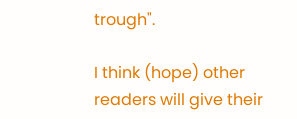trough".

I think (hope) other readers will give their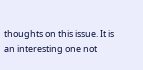thoughts on this issue. It is an interesting one not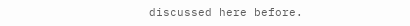discussed here before.